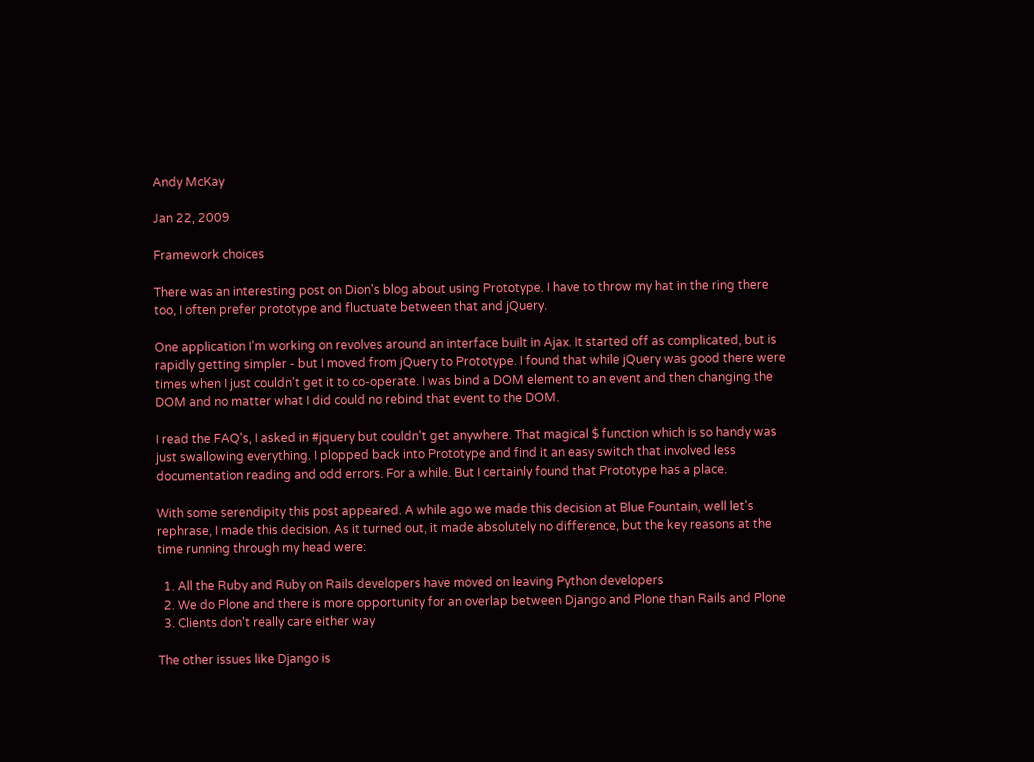Andy McKay

Jan 22, 2009

Framework choices

There was an interesting post on Dion's blog about using Prototype. I have to throw my hat in the ring there too, I often prefer prototype and fluctuate between that and jQuery.

One application I'm working on revolves around an interface built in Ajax. It started off as complicated, but is rapidly getting simpler - but I moved from jQuery to Prototype. I found that while jQuery was good there were times when I just couldn't get it to co-operate. I was bind a DOM element to an event and then changing the DOM and no matter what I did could no rebind that event to the DOM.

I read the FAQ's, I asked in #jquery but couldn't get anywhere. That magical $ function which is so handy was just swallowing everything. I plopped back into Prototype and find it an easy switch that involved less documentation reading and odd errors. For a while. But I certainly found that Prototype has a place.

With some serendipity this post appeared. A while ago we made this decision at Blue Fountain, well let's rephrase, I made this decision. As it turned out, it made absolutely no difference, but the key reasons at the time running through my head were:

  1. All the Ruby and Ruby on Rails developers have moved on leaving Python developers
  2. We do Plone and there is more opportunity for an overlap between Django and Plone than Rails and Plone
  3. Clients don't really care either way

The other issues like Django is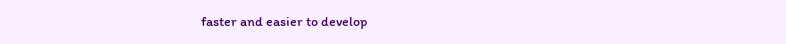faster and easier to develop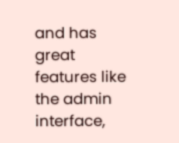and has great features like the admin interface,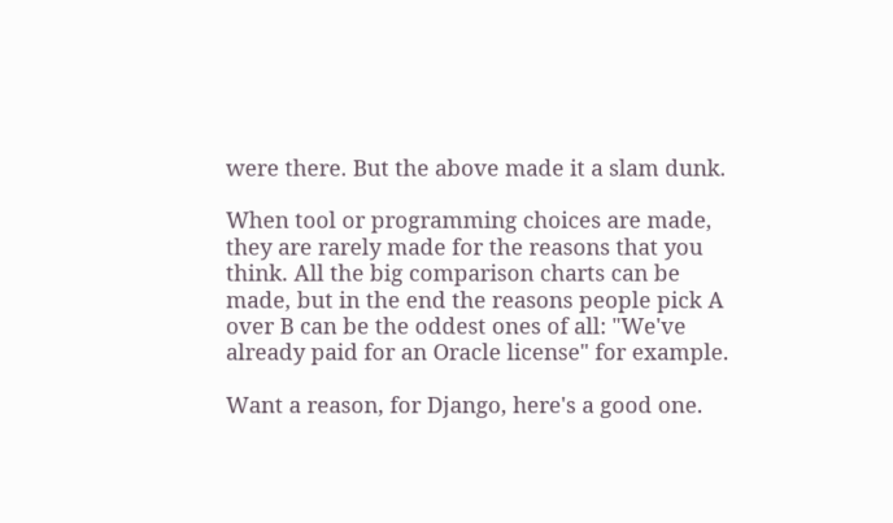were there. But the above made it a slam dunk.

When tool or programming choices are made, they are rarely made for the reasons that you think. All the big comparison charts can be made, but in the end the reasons people pick A over B can be the oddest ones of all: "We've already paid for an Oracle license" for example.

Want a reason, for Django, here's a good one.